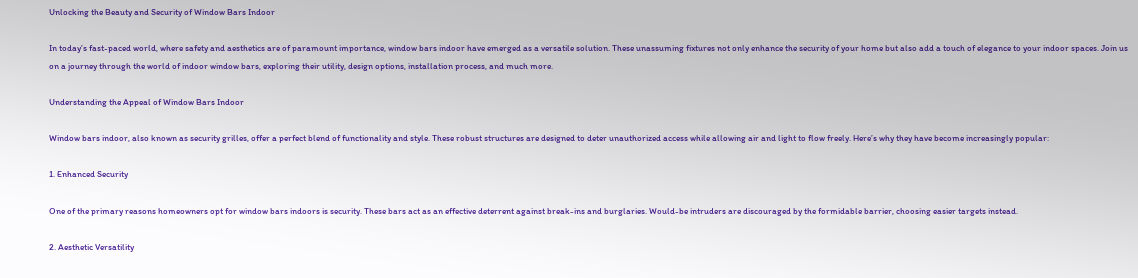Unlocking the Beauty and Security of Window Bars Indoor

In today’s fast-paced world, where safety and aesthetics are of paramount importance, window bars indoor have emerged as a versatile solution. These unassuming fixtures not only enhance the security of your home but also add a touch of elegance to your indoor spaces. Join us on a journey through the world of indoor window bars, exploring their utility, design options, installation process, and much more.

Understanding the Appeal of Window Bars Indoor

Window bars indoor, also known as security grilles, offer a perfect blend of functionality and style. These robust structures are designed to deter unauthorized access while allowing air and light to flow freely. Here’s why they have become increasingly popular:

1. Enhanced Security

One of the primary reasons homeowners opt for window bars indoors is security. These bars act as an effective deterrent against break-ins and burglaries. Would-be intruders are discouraged by the formidable barrier, choosing easier targets instead.

2. Aesthetic Versatility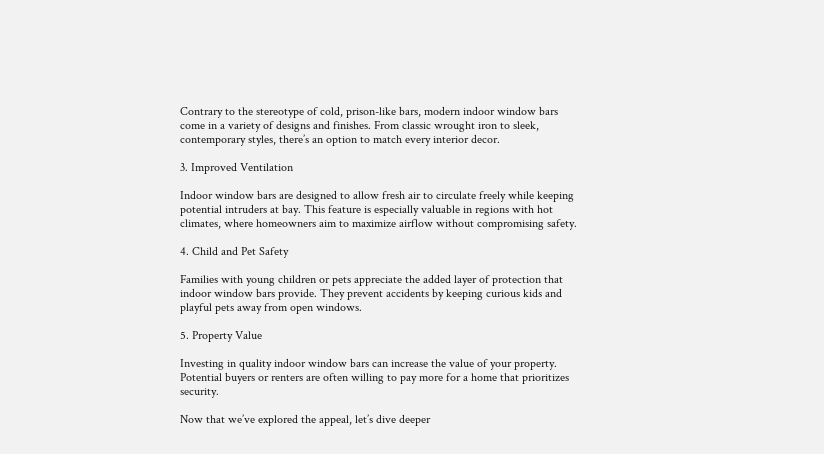Contrary to the stereotype of cold, prison-like bars, modern indoor window bars come in a variety of designs and finishes. From classic wrought iron to sleek, contemporary styles, there’s an option to match every interior decor.

3. Improved Ventilation

Indoor window bars are designed to allow fresh air to circulate freely while keeping potential intruders at bay. This feature is especially valuable in regions with hot climates, where homeowners aim to maximize airflow without compromising safety.

4. Child and Pet Safety

Families with young children or pets appreciate the added layer of protection that indoor window bars provide. They prevent accidents by keeping curious kids and playful pets away from open windows.

5. Property Value

Investing in quality indoor window bars can increase the value of your property. Potential buyers or renters are often willing to pay more for a home that prioritizes security.

Now that we’ve explored the appeal, let’s dive deeper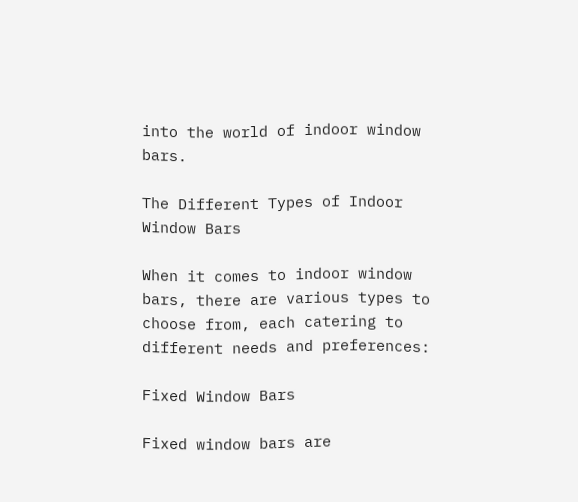into the world of indoor window bars.

The Different Types of Indoor Window Bars

When it comes to indoor window bars, there are various types to choose from, each catering to different needs and preferences:

Fixed Window Bars

Fixed window bars are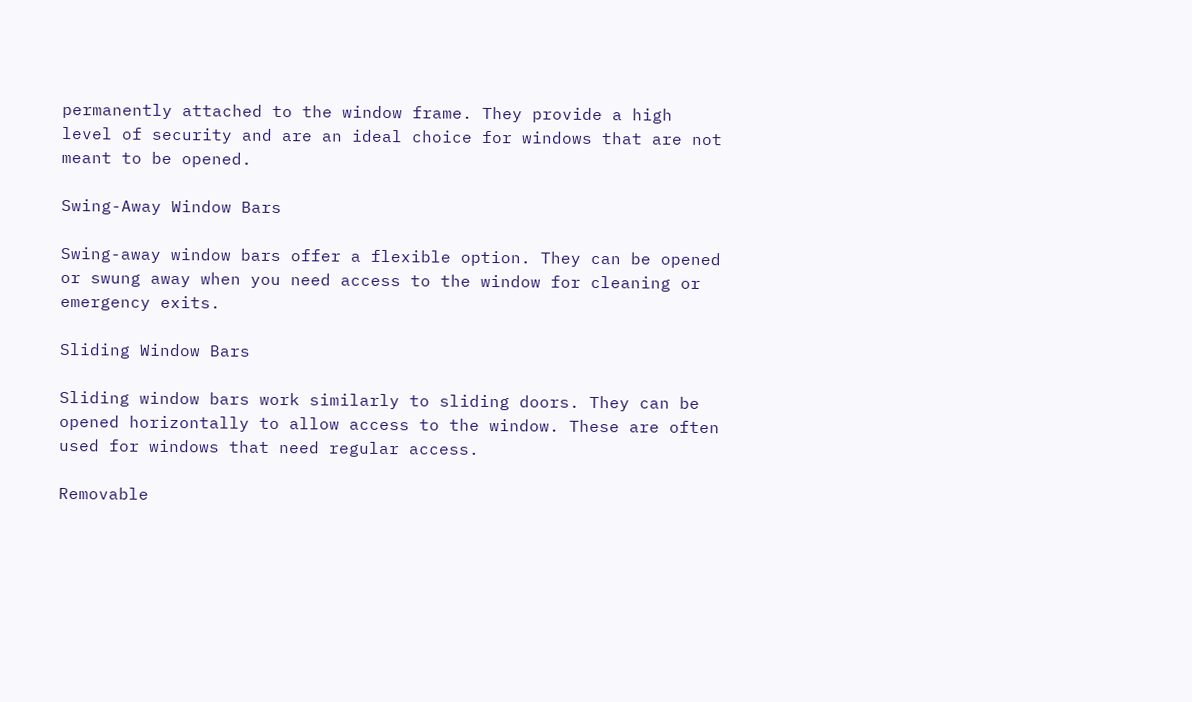permanently attached to the window frame. They provide a high level of security and are an ideal choice for windows that are not meant to be opened.

Swing-Away Window Bars

Swing-away window bars offer a flexible option. They can be opened or swung away when you need access to the window for cleaning or emergency exits.

Sliding Window Bars

Sliding window bars work similarly to sliding doors. They can be opened horizontally to allow access to the window. These are often used for windows that need regular access.

Removable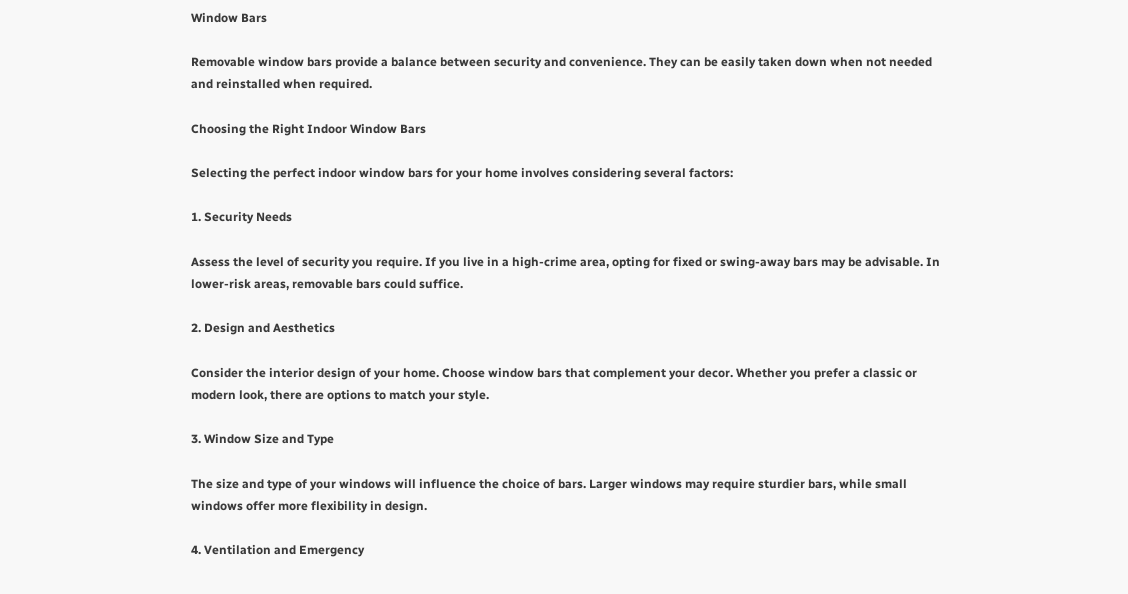Window Bars

Removable window bars provide a balance between security and convenience. They can be easily taken down when not needed and reinstalled when required.

Choosing the Right Indoor Window Bars

Selecting the perfect indoor window bars for your home involves considering several factors:

1. Security Needs

Assess the level of security you require. If you live in a high-crime area, opting for fixed or swing-away bars may be advisable. In lower-risk areas, removable bars could suffice.

2. Design and Aesthetics

Consider the interior design of your home. Choose window bars that complement your decor. Whether you prefer a classic or modern look, there are options to match your style.

3. Window Size and Type

The size and type of your windows will influence the choice of bars. Larger windows may require sturdier bars, while small windows offer more flexibility in design.

4. Ventilation and Emergency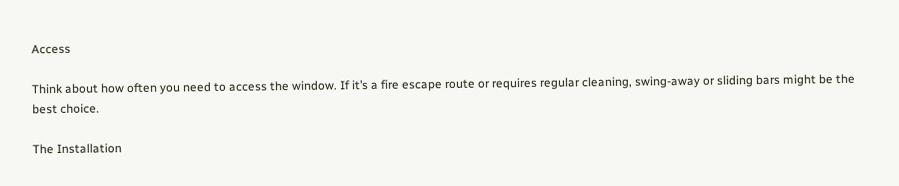Access

Think about how often you need to access the window. If it’s a fire escape route or requires regular cleaning, swing-away or sliding bars might be the best choice.

The Installation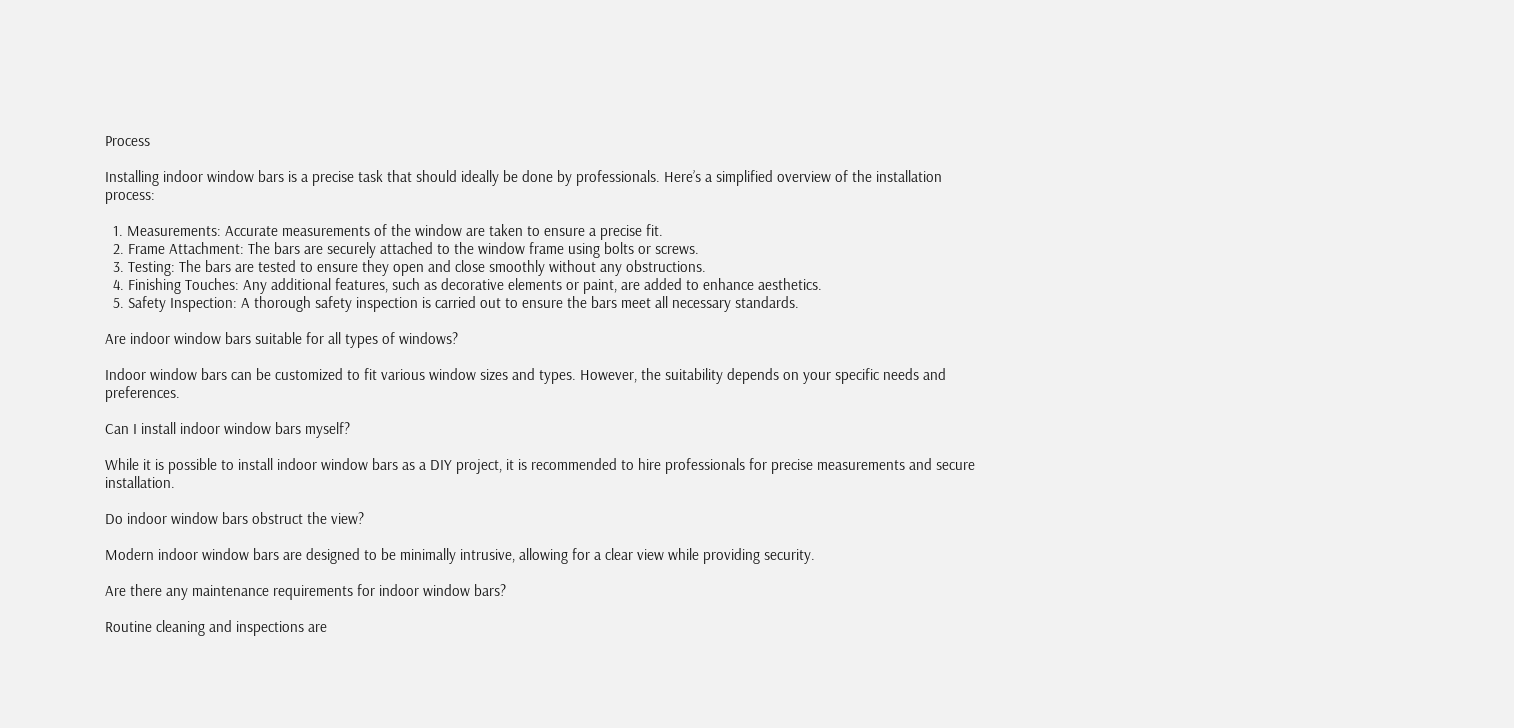Process

Installing indoor window bars is a precise task that should ideally be done by professionals. Here’s a simplified overview of the installation process:

  1. Measurements: Accurate measurements of the window are taken to ensure a precise fit.
  2. Frame Attachment: The bars are securely attached to the window frame using bolts or screws.
  3. Testing: The bars are tested to ensure they open and close smoothly without any obstructions.
  4. Finishing Touches: Any additional features, such as decorative elements or paint, are added to enhance aesthetics.
  5. Safety Inspection: A thorough safety inspection is carried out to ensure the bars meet all necessary standards.

Are indoor window bars suitable for all types of windows?

Indoor window bars can be customized to fit various window sizes and types. However, the suitability depends on your specific needs and preferences.

Can I install indoor window bars myself?

While it is possible to install indoor window bars as a DIY project, it is recommended to hire professionals for precise measurements and secure installation.

Do indoor window bars obstruct the view?

Modern indoor window bars are designed to be minimally intrusive, allowing for a clear view while providing security.

Are there any maintenance requirements for indoor window bars?

Routine cleaning and inspections are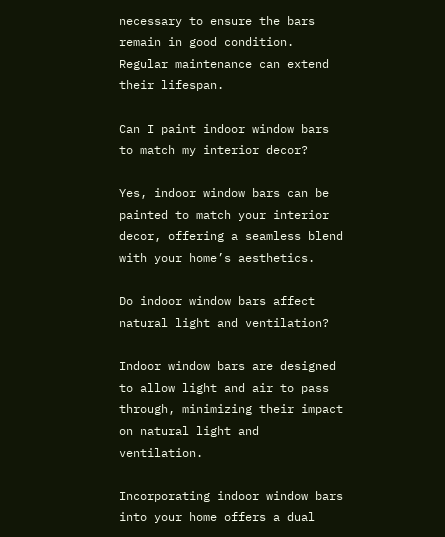necessary to ensure the bars remain in good condition. Regular maintenance can extend their lifespan.

Can I paint indoor window bars to match my interior decor?

Yes, indoor window bars can be painted to match your interior decor, offering a seamless blend with your home’s aesthetics.

Do indoor window bars affect natural light and ventilation?

Indoor window bars are designed to allow light and air to pass through, minimizing their impact on natural light and ventilation.

Incorporating indoor window bars into your home offers a dual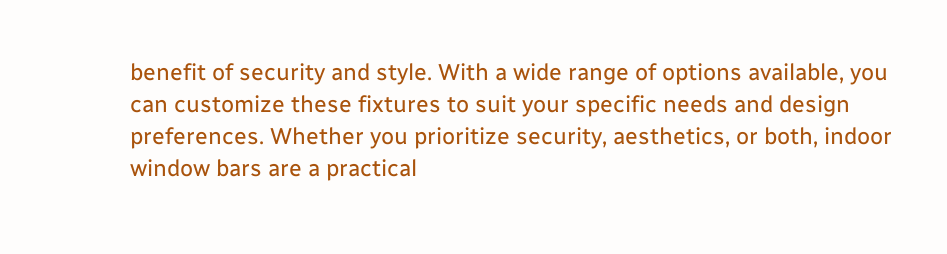benefit of security and style. With a wide range of options available, you can customize these fixtures to suit your specific needs and design preferences. Whether you prioritize security, aesthetics, or both, indoor window bars are a practical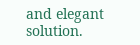and elegant solution.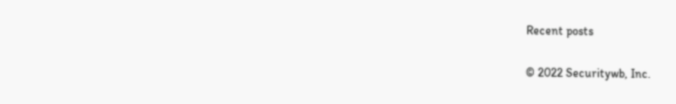Recent posts

© 2022 Securitywb, Inc.